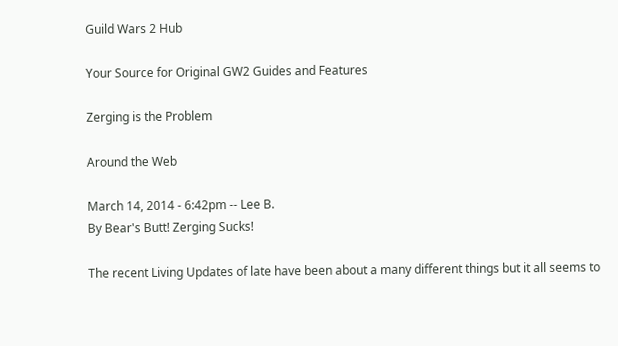Guild Wars 2 Hub

Your Source for Original GW2 Guides and Features

Zerging is the Problem

Around the Web

March 14, 2014 - 6:42pm -- Lee B.
By Bear's Butt! Zerging Sucks!

The recent Living Updates of late have been about a many different things but it all seems to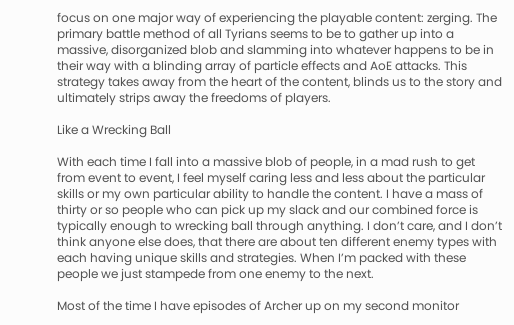focus on one major way of experiencing the playable content: zerging. The primary battle method of all Tyrians seems to be to gather up into a massive, disorganized blob and slamming into whatever happens to be in their way with a blinding array of particle effects and AoE attacks. This strategy takes away from the heart of the content, blinds us to the story and ultimately strips away the freedoms of players.

Like a Wrecking Ball

With each time I fall into a massive blob of people, in a mad rush to get from event to event, I feel myself caring less and less about the particular skills or my own particular ability to handle the content. I have a mass of thirty or so people who can pick up my slack and our combined force is typically enough to wrecking ball through anything. I don’t care, and I don’t think anyone else does, that there are about ten different enemy types with each having unique skills and strategies. When I’m packed with these people we just stampede from one enemy to the next.

Most of the time I have episodes of Archer up on my second monitor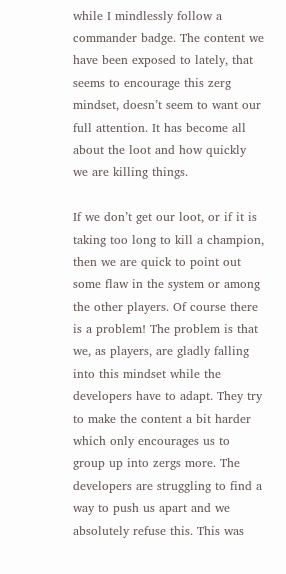while I mindlessly follow a commander badge. The content we have been exposed to lately, that seems to encourage this zerg mindset, doesn’t seem to want our full attention. It has become all about the loot and how quickly we are killing things.

If we don’t get our loot, or if it is taking too long to kill a champion, then we are quick to point out some flaw in the system or among the other players. Of course there is a problem! The problem is that we, as players, are gladly falling into this mindset while the developers have to adapt. They try to make the content a bit harder which only encourages us to group up into zergs more. The developers are struggling to find a way to push us apart and we absolutely refuse this. This was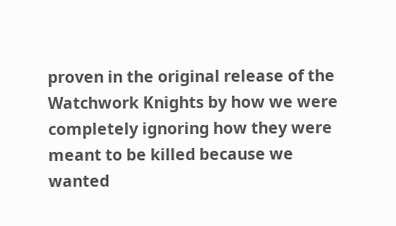proven in the original release of the Watchwork Knights by how we were completely ignoring how they were meant to be killed because we wanted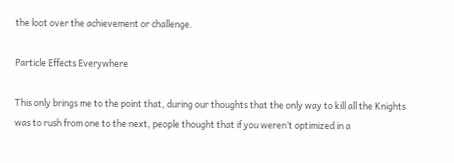the loot over the achievement or challenge.

Particle Effects Everywhere

This only brings me to the point that, during our thoughts that the only way to kill all the Knights was to rush from one to the next, people thought that if you weren’t optimized in a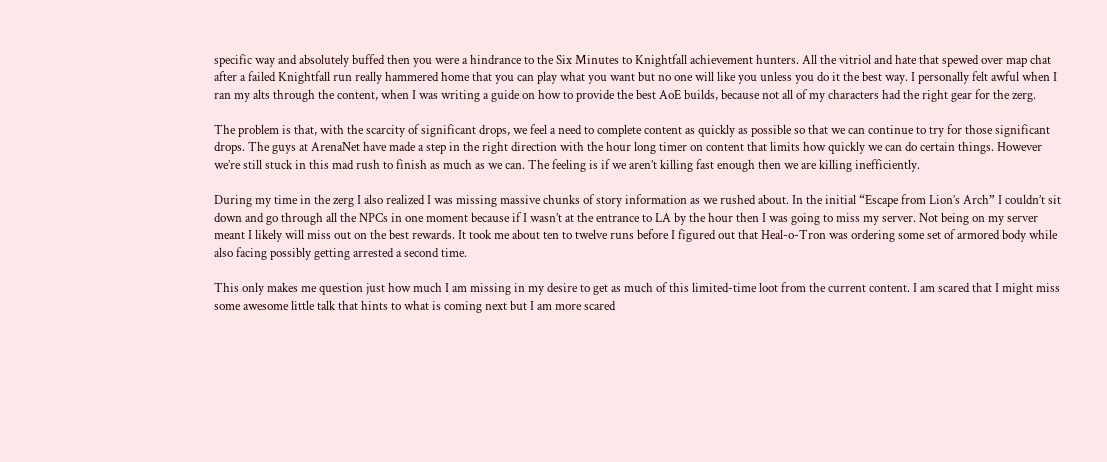specific way and absolutely buffed then you were a hindrance to the Six Minutes to Knightfall achievement hunters. All the vitriol and hate that spewed over map chat after a failed Knightfall run really hammered home that you can play what you want but no one will like you unless you do it the best way. I personally felt awful when I ran my alts through the content, when I was writing a guide on how to provide the best AoE builds, because not all of my characters had the right gear for the zerg.

The problem is that, with the scarcity of significant drops, we feel a need to complete content as quickly as possible so that we can continue to try for those significant drops. The guys at ArenaNet have made a step in the right direction with the hour long timer on content that limits how quickly we can do certain things. However we’re still stuck in this mad rush to finish as much as we can. The feeling is if we aren’t killing fast enough then we are killing inefficiently.

During my time in the zerg I also realized I was missing massive chunks of story information as we rushed about. In the initial “Escape from Lion’s Arch” I couldn’t sit down and go through all the NPCs in one moment because if I wasn’t at the entrance to LA by the hour then I was going to miss my server. Not being on my server meant I likely will miss out on the best rewards. It took me about ten to twelve runs before I figured out that Heal-o-Tron was ordering some set of armored body while also facing possibly getting arrested a second time.

This only makes me question just how much I am missing in my desire to get as much of this limited-time loot from the current content. I am scared that I might miss some awesome little talk that hints to what is coming next but I am more scared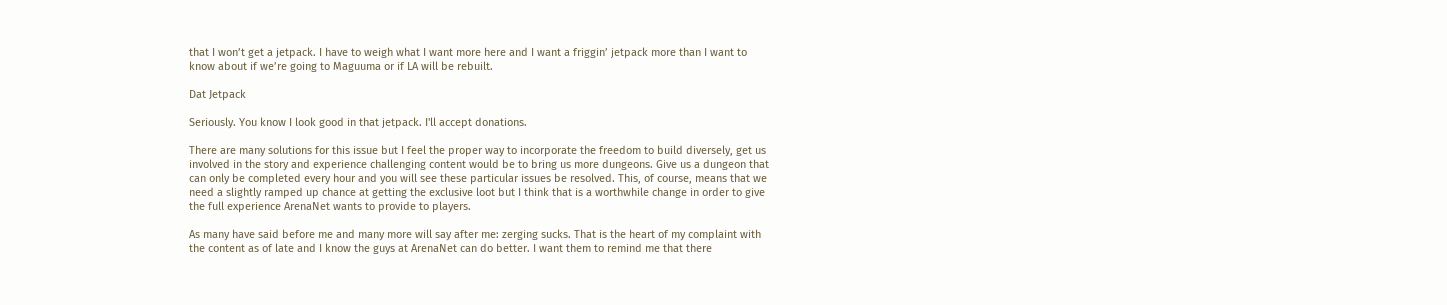that I won’t get a jetpack. I have to weigh what I want more here and I want a friggin’ jetpack more than I want to know about if we’re going to Maguuma or if LA will be rebuilt.

Dat Jetpack

Seriously. You know I look good in that jetpack. I'll accept donations.

There are many solutions for this issue but I feel the proper way to incorporate the freedom to build diversely, get us involved in the story and experience challenging content would be to bring us more dungeons. Give us a dungeon that can only be completed every hour and you will see these particular issues be resolved. This, of course, means that we need a slightly ramped up chance at getting the exclusive loot but I think that is a worthwhile change in order to give the full experience ArenaNet wants to provide to players.

As many have said before me and many more will say after me: zerging sucks. That is the heart of my complaint with the content as of late and I know the guys at ArenaNet can do better. I want them to remind me that there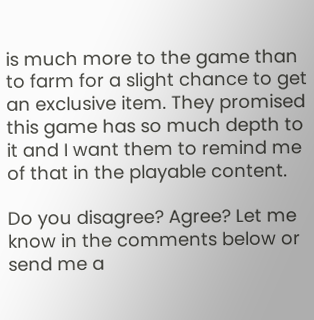is much more to the game than to farm for a slight chance to get an exclusive item. They promised this game has so much depth to it and I want them to remind me of that in the playable content.

Do you disagree? Agree? Let me know in the comments below or send me a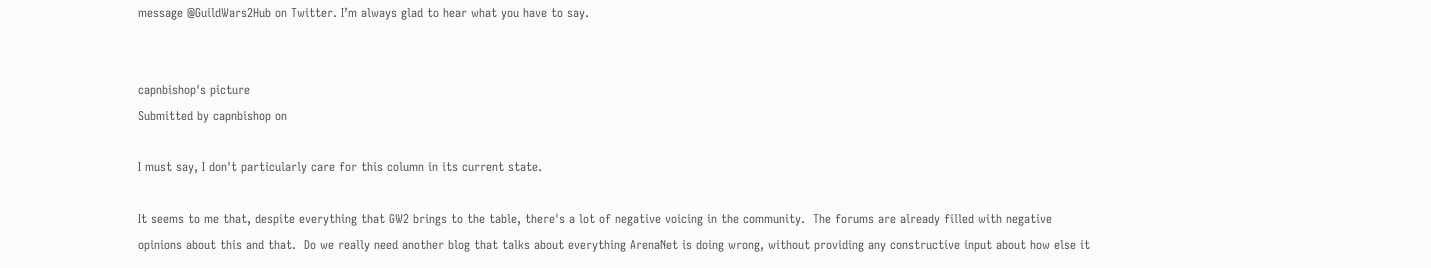message @GuildWars2Hub on Twitter. I’m always glad to hear what you have to say.


capnbishop's picture
Submitted by capnbishop on

I must say, I don't particularly care for this column in its current state.

It seems to me that, despite everything that GW2 brings to the table, there's a lot of negative voicing in the community.  The forums are already filled with negative opinions about this and that.  Do we really need another blog that talks about everything ArenaNet is doing wrong, without providing any constructive input about how else it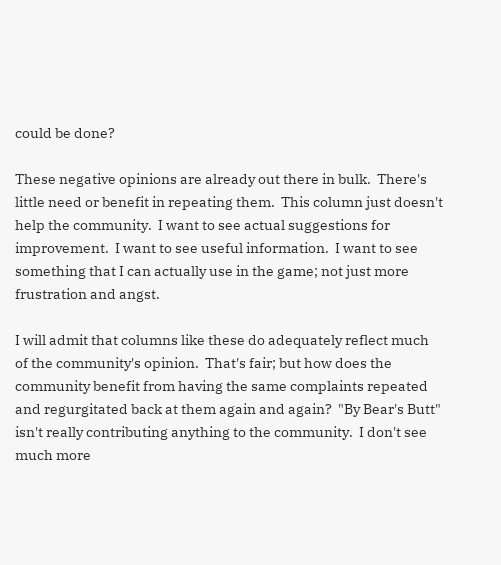could be done?

These negative opinions are already out there in bulk.  There's little need or benefit in repeating them.  This column just doesn't help the community.  I want to see actual suggestions for improvement.  I want to see useful information.  I want to see something that I can actually use in the game; not just more frustration and angst.

I will admit that columns like these do adequately reflect much of the community's opinion.  That's fair; but how does the community benefit from having the same complaints repeated and regurgitated back at them again and again?  "By Bear's Butt" isn't really contributing anything to the community.  I don't see much more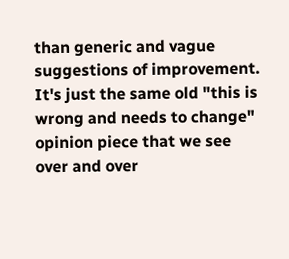than generic and vague suggestions of improvement.  It's just the same old "this is wrong and needs to change" opinion piece that we see over and over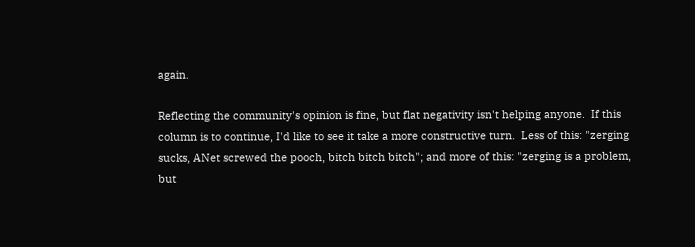again.

Reflecting the community's opinion is fine, but flat negativity isn't helping anyone.  If this column is to continue, I'd like to see it take a more constructive turn.  Less of this: "zerging sucks, ANet screwed the pooch, bitch bitch bitch"; and more of this: "zerging is a problem, but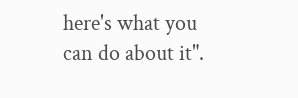here's what you can do about it".